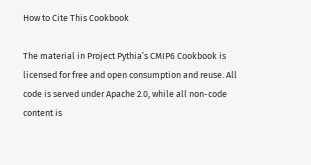How to Cite This Cookbook

The material in Project Pythia’s CMIP6 Cookbook is licensed for free and open consumption and reuse. All code is served under Apache 2.0, while all non-code content is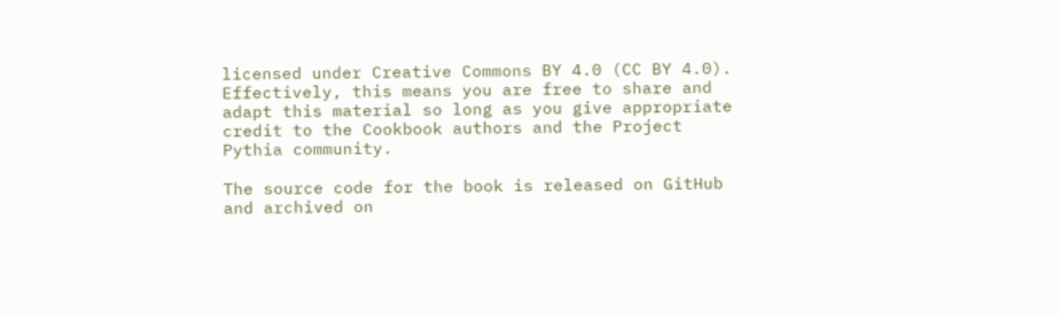licensed under Creative Commons BY 4.0 (CC BY 4.0). Effectively, this means you are free to share and adapt this material so long as you give appropriate credit to the Cookbook authors and the Project Pythia community.

The source code for the book is released on GitHub and archived on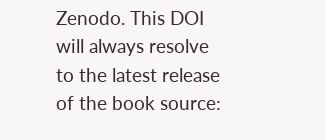Zenodo. This DOI will always resolve to the latest release of the book source: